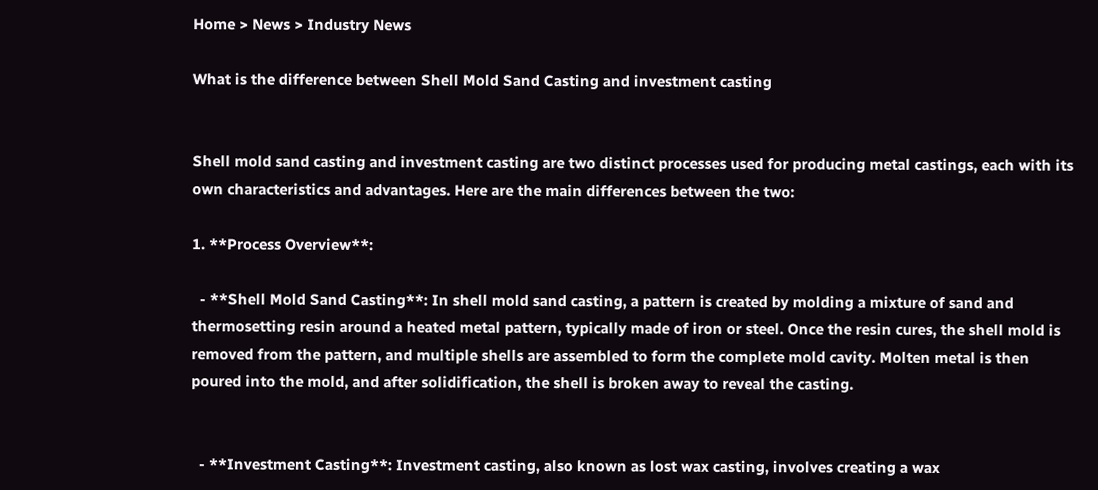Home > News > Industry News

What is the difference between Shell Mold Sand Casting and investment casting


Shell mold sand casting and investment casting are two distinct processes used for producing metal castings, each with its own characteristics and advantages. Here are the main differences between the two:

1. **Process Overview**:

  - **Shell Mold Sand Casting**: In shell mold sand casting, a pattern is created by molding a mixture of sand and thermosetting resin around a heated metal pattern, typically made of iron or steel. Once the resin cures, the shell mold is removed from the pattern, and multiple shells are assembled to form the complete mold cavity. Molten metal is then poured into the mold, and after solidification, the shell is broken away to reveal the casting.


  - **Investment Casting**: Investment casting, also known as lost wax casting, involves creating a wax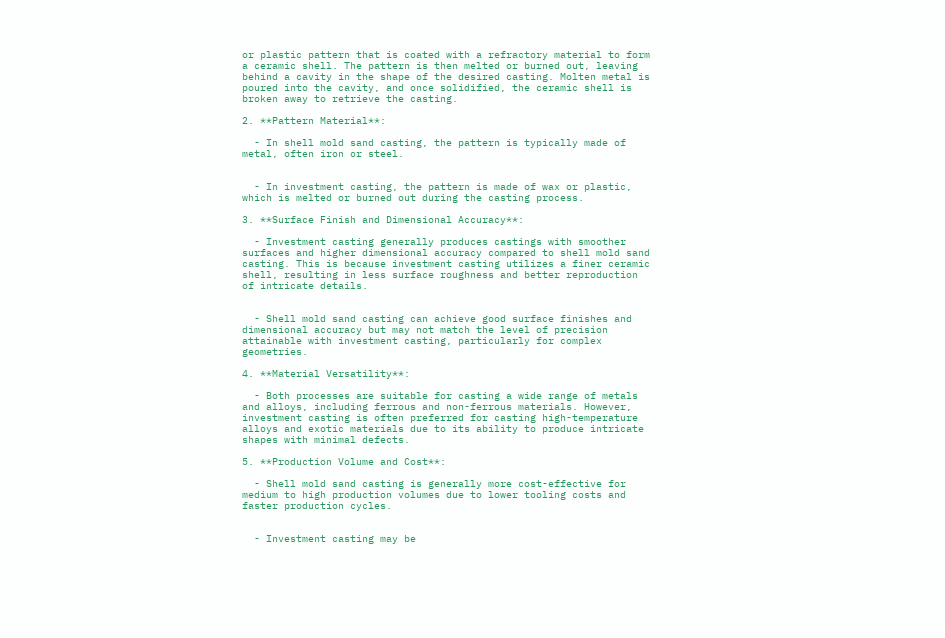or plastic pattern that is coated with a refractory material to form a ceramic shell. The pattern is then melted or burned out, leaving behind a cavity in the shape of the desired casting. Molten metal is poured into the cavity, and once solidified, the ceramic shell is broken away to retrieve the casting.

2. **Pattern Material**:

  - In shell mold sand casting, the pattern is typically made of metal, often iron or steel.


  - In investment casting, the pattern is made of wax or plastic, which is melted or burned out during the casting process.

3. **Surface Finish and Dimensional Accuracy**:

  - Investment casting generally produces castings with smoother surfaces and higher dimensional accuracy compared to shell mold sand casting. This is because investment casting utilizes a finer ceramic shell, resulting in less surface roughness and better reproduction of intricate details.


  - Shell mold sand casting can achieve good surface finishes and dimensional accuracy but may not match the level of precision attainable with investment casting, particularly for complex geometries.

4. **Material Versatility**:

  - Both processes are suitable for casting a wide range of metals and alloys, including ferrous and non-ferrous materials. However, investment casting is often preferred for casting high-temperature alloys and exotic materials due to its ability to produce intricate shapes with minimal defects.

5. **Production Volume and Cost**:

  - Shell mold sand casting is generally more cost-effective for medium to high production volumes due to lower tooling costs and faster production cycles.


  - Investment casting may be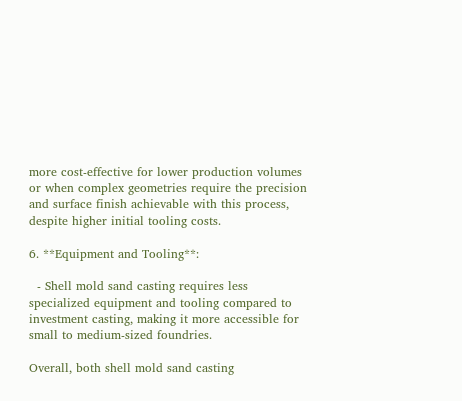more cost-effective for lower production volumes or when complex geometries require the precision and surface finish achievable with this process, despite higher initial tooling costs.

6. **Equipment and Tooling**:

  - Shell mold sand casting requires less specialized equipment and tooling compared to investment casting, making it more accessible for small to medium-sized foundries.

Overall, both shell mold sand casting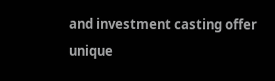and investment casting offer unique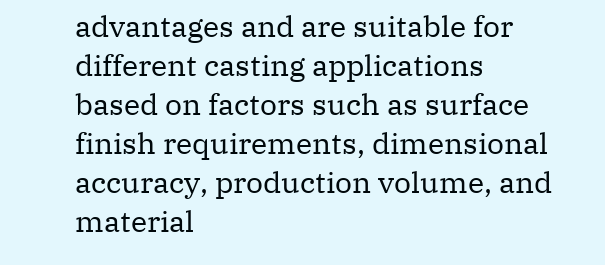advantages and are suitable for different casting applications based on factors such as surface finish requirements, dimensional accuracy, production volume, and material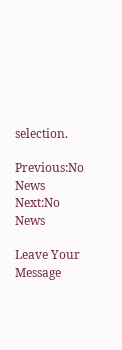selection.

Previous:No News
Next:No News

Leave Your Message